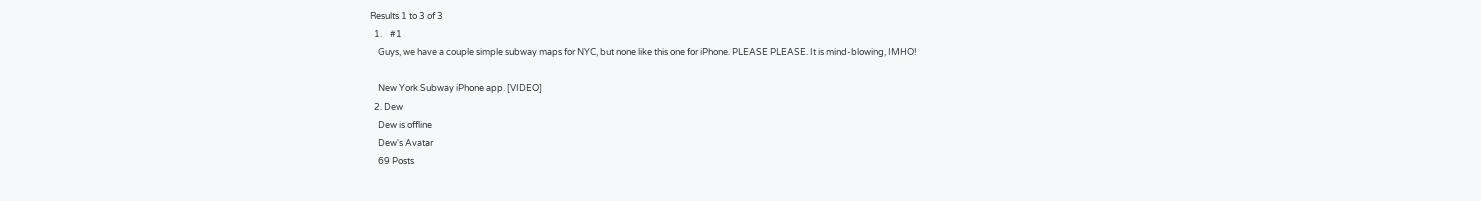Results 1 to 3 of 3
  1.    #1
    Guys, we have a couple simple subway maps for NYC, but none like this one for iPhone. PLEASE PLEASE. It is mind-blowing, IMHO!

    New York Subway iPhone app. [VIDEO]
  2. Dew
    Dew is offline
    Dew's Avatar
    69 Posts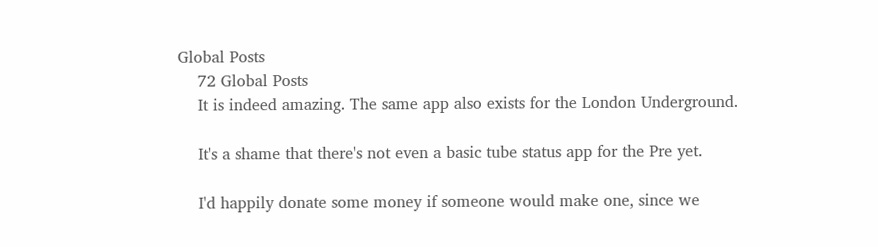Global Posts
    72 Global Posts
    It is indeed amazing. The same app also exists for the London Underground.

    It's a shame that there's not even a basic tube status app for the Pre yet.

    I'd happily donate some money if someone would make one, since we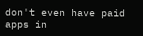don't even have paid apps in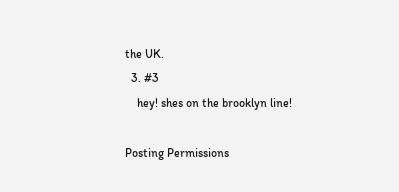the UK.
  3. #3
    hey! shes on the brooklyn line!

Posting Permissions